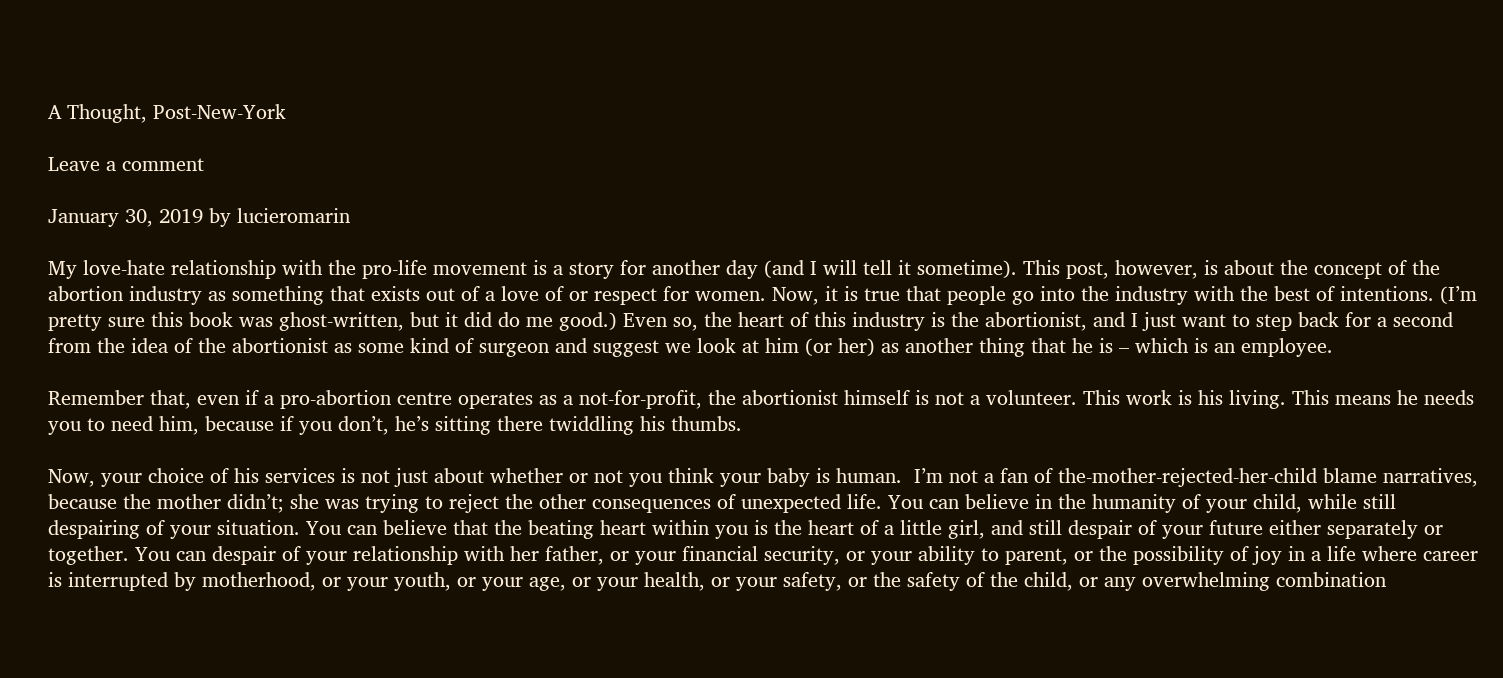A Thought, Post-New-York

Leave a comment

January 30, 2019 by lucieromarin

My love-hate relationship with the pro-life movement is a story for another day (and I will tell it sometime). This post, however, is about the concept of the abortion industry as something that exists out of a love of or respect for women. Now, it is true that people go into the industry with the best of intentions. (I’m pretty sure this book was ghost-written, but it did do me good.) Even so, the heart of this industry is the abortionist, and I just want to step back for a second from the idea of the abortionist as some kind of surgeon and suggest we look at him (or her) as another thing that he is – which is an employee.

Remember that, even if a pro-abortion centre operates as a not-for-profit, the abortionist himself is not a volunteer. This work is his living. This means he needs you to need him, because if you don’t, he’s sitting there twiddling his thumbs.

Now, your choice of his services is not just about whether or not you think your baby is human.  I’m not a fan of the-mother-rejected-her-child blame narratives, because the mother didn’t; she was trying to reject the other consequences of unexpected life. You can believe in the humanity of your child, while still despairing of your situation. You can believe that the beating heart within you is the heart of a little girl, and still despair of your future either separately or together. You can despair of your relationship with her father, or your financial security, or your ability to parent, or the possibility of joy in a life where career is interrupted by motherhood, or your youth, or your age, or your health, or your safety, or the safety of the child, or any overwhelming combination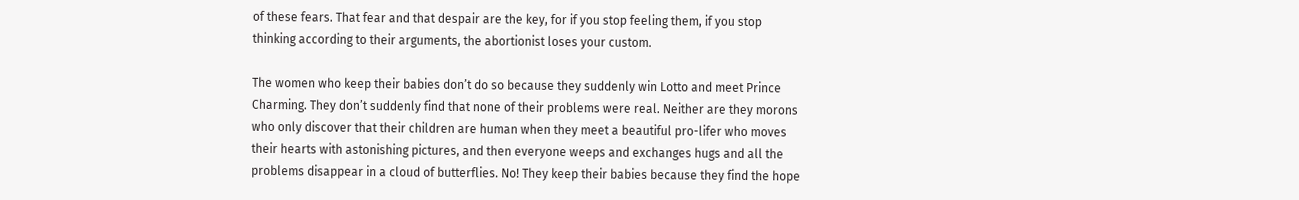of these fears. That fear and that despair are the key, for if you stop feeling them, if you stop thinking according to their arguments, the abortionist loses your custom.

The women who keep their babies don’t do so because they suddenly win Lotto and meet Prince Charming. They don’t suddenly find that none of their problems were real. Neither are they morons who only discover that their children are human when they meet a beautiful pro-lifer who moves their hearts with astonishing pictures, and then everyone weeps and exchanges hugs and all the problems disappear in a cloud of butterflies. No! They keep their babies because they find the hope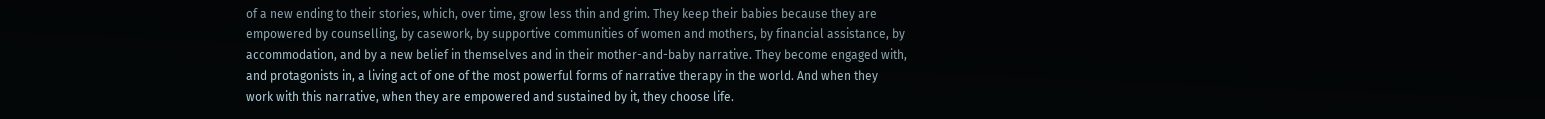of a new ending to their stories, which, over time, grow less thin and grim. They keep their babies because they are empowered by counselling, by casework, by supportive communities of women and mothers, by financial assistance, by accommodation, and by a new belief in themselves and in their mother-and-baby narrative. They become engaged with, and protagonists in, a living act of one of the most powerful forms of narrative therapy in the world. And when they work with this narrative, when they are empowered and sustained by it, they choose life.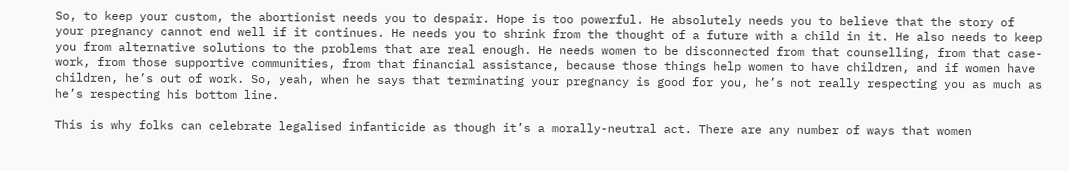So, to keep your custom, the abortionist needs you to despair. Hope is too powerful. He absolutely needs you to believe that the story of your pregnancy cannot end well if it continues. He needs you to shrink from the thought of a future with a child in it. He also needs to keep you from alternative solutions to the problems that are real enough. He needs women to be disconnected from that counselling, from that case-work, from those supportive communities, from that financial assistance, because those things help women to have children, and if women have children, he’s out of work. So, yeah, when he says that terminating your pregnancy is good for you, he’s not really respecting you as much as he’s respecting his bottom line.

This is why folks can celebrate legalised infanticide as though it’s a morally-neutral act. There are any number of ways that women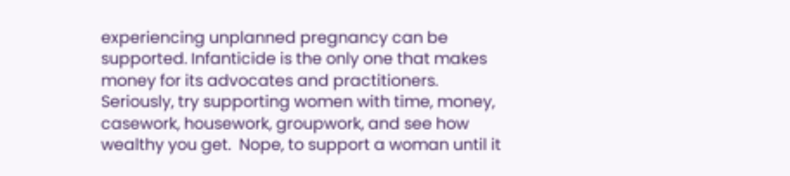experiencing unplanned pregnancy can be supported. Infanticide is the only one that makes money for its advocates and practitioners. Seriously, try supporting women with time, money, casework, housework, groupwork, and see how wealthy you get.  Nope, to support a woman until it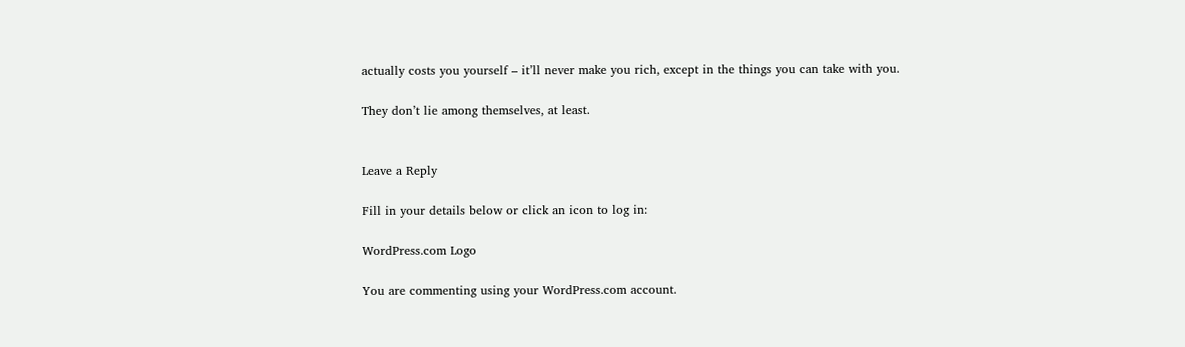actually costs you yourself – it’ll never make you rich, except in the things you can take with you.

They don’t lie among themselves, at least.


Leave a Reply

Fill in your details below or click an icon to log in:

WordPress.com Logo

You are commenting using your WordPress.com account.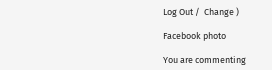Log Out /  Change )

Facebook photo

You are commenting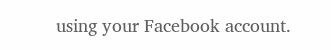using your Facebook account.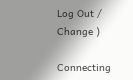Log Out /  Change )

Connecting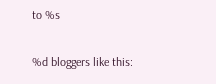to %s

%d bloggers like this: